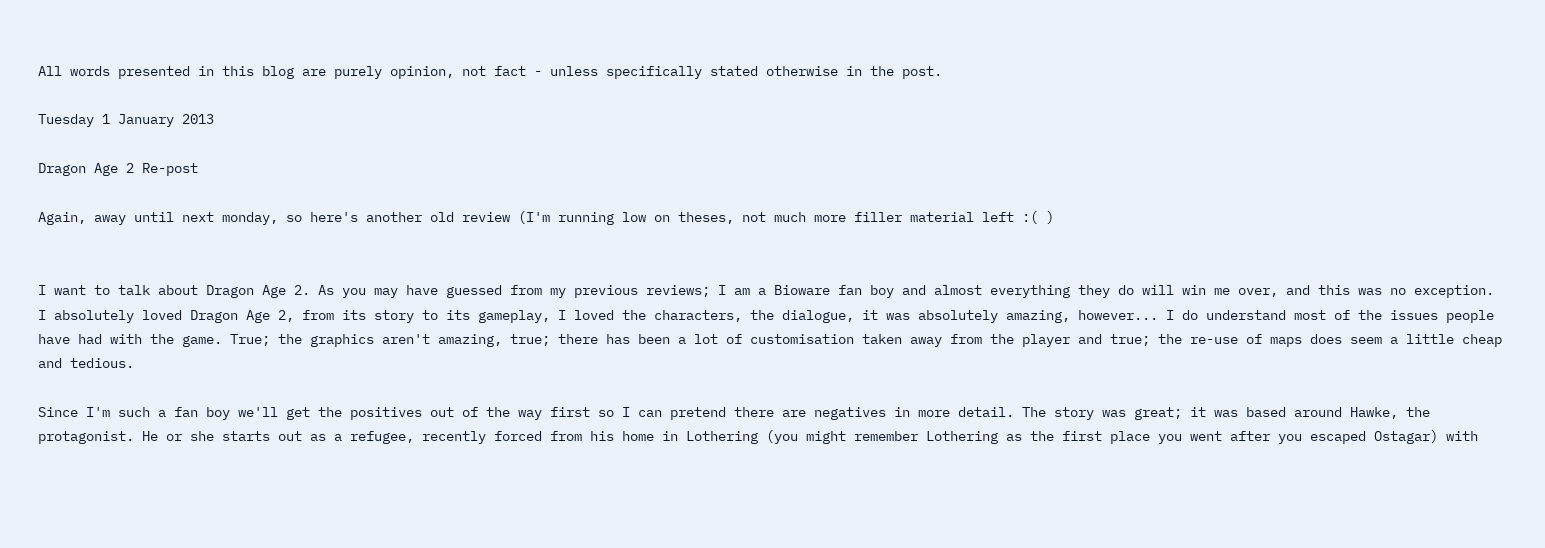All words presented in this blog are purely opinion, not fact - unless specifically stated otherwise in the post.

Tuesday 1 January 2013

Dragon Age 2 Re-post

Again, away until next monday, so here's another old review (I'm running low on theses, not much more filler material left :( )


I want to talk about Dragon Age 2. As you may have guessed from my previous reviews; I am a Bioware fan boy and almost everything they do will win me over, and this was no exception.
I absolutely loved Dragon Age 2, from its story to its gameplay, I loved the characters, the dialogue, it was absolutely amazing, however... I do understand most of the issues people have had with the game. True; the graphics aren't amazing, true; there has been a lot of customisation taken away from the player and true; the re-use of maps does seem a little cheap and tedious.

Since I'm such a fan boy we'll get the positives out of the way first so I can pretend there are negatives in more detail. The story was great; it was based around Hawke, the protagonist. He or she starts out as a refugee, recently forced from his home in Lothering (you might remember Lothering as the first place you went after you escaped Ostagar) with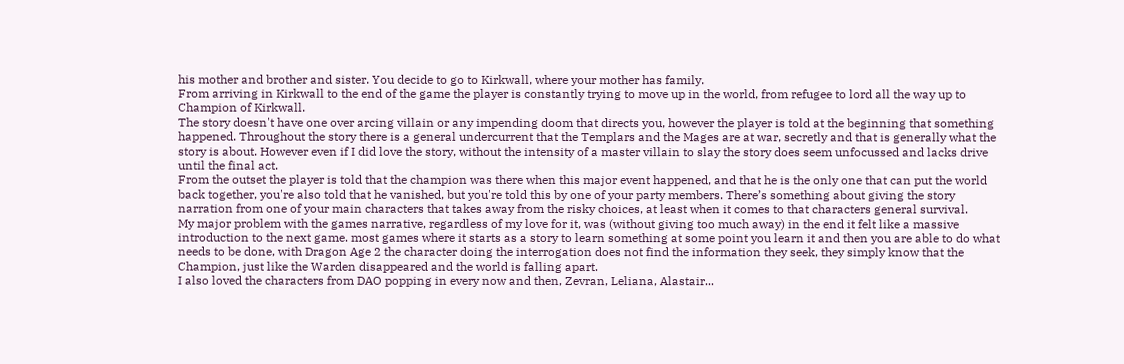his mother and brother and sister. You decide to go to Kirkwall, where your mother has family.
From arriving in Kirkwall to the end of the game the player is constantly trying to move up in the world, from refugee to lord all the way up to Champion of Kirkwall.
The story doesn't have one over arcing villain or any impending doom that directs you, however the player is told at the beginning that something happened. Throughout the story there is a general undercurrent that the Templars and the Mages are at war, secretly and that is generally what the story is about. However even if I did love the story, without the intensity of a master villain to slay the story does seem unfocussed and lacks drive until the final act.
From the outset the player is told that the champion was there when this major event happened, and that he is the only one that can put the world back together, you're also told that he vanished, but you're told this by one of your party members. There’s something about giving the story narration from one of your main characters that takes away from the risky choices, at least when it comes to that characters general survival.
My major problem with the games narrative, regardless of my love for it, was (without giving too much away) in the end it felt like a massive introduction to the next game. most games where it starts as a story to learn something at some point you learn it and then you are able to do what needs to be done, with Dragon Age 2 the character doing the interrogation does not find the information they seek, they simply know that the Champion, just like the Warden disappeared and the world is falling apart.
I also loved the characters from DAO popping in every now and then, Zevran, Leliana, Alastair...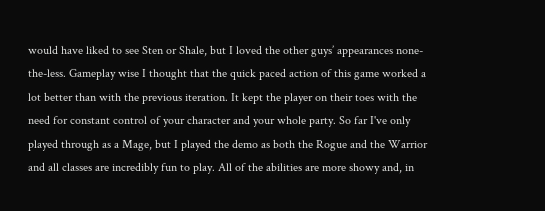would have liked to see Sten or Shale, but I loved the other guys’ appearances none-the-less. Gameplay wise I thought that the quick paced action of this game worked a lot better than with the previous iteration. It kept the player on their toes with the need for constant control of your character and your whole party. So far I've only played through as a Mage, but I played the demo as both the Rogue and the Warrior and all classes are incredibly fun to play. All of the abilities are more showy and, in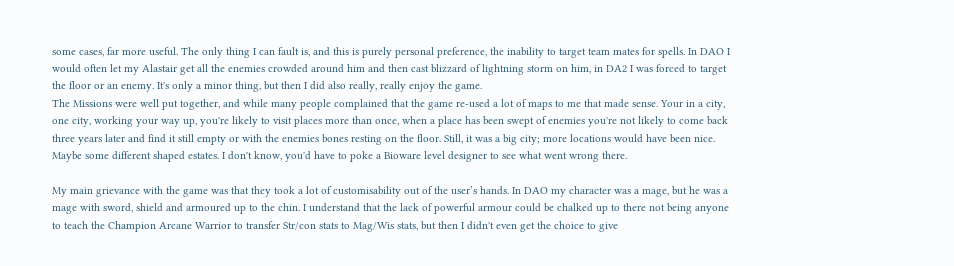some cases, far more useful. The only thing I can fault is, and this is purely personal preference, the inability to target team mates for spells. In DAO I would often let my Alastair get all the enemies crowded around him and then cast blizzard of lightning storm on him, in DA2 I was forced to target the floor or an enemy. It's only a minor thing, but then I did also really, really enjoy the game.
The Missions were well put together, and while many people complained that the game re-used a lot of maps to me that made sense. Your in a city, one city, working your way up, you're likely to visit places more than once, when a place has been swept of enemies you're not likely to come back three years later and find it still empty or with the enemies bones resting on the floor. Still, it was a big city; more locations would have been nice. Maybe some different shaped estates. I don't know, you'd have to poke a Bioware level designer to see what went wrong there.

My main grievance with the game was that they took a lot of customisability out of the user’s hands. In DAO my character was a mage, but he was a mage with sword, shield and armoured up to the chin. I understand that the lack of powerful armour could be chalked up to there not being anyone to teach the Champion Arcane Warrior to transfer Str/con stats to Mag/Wis stats, but then I didn't even get the choice to give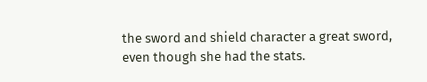the sword and shield character a great sword, even though she had the stats.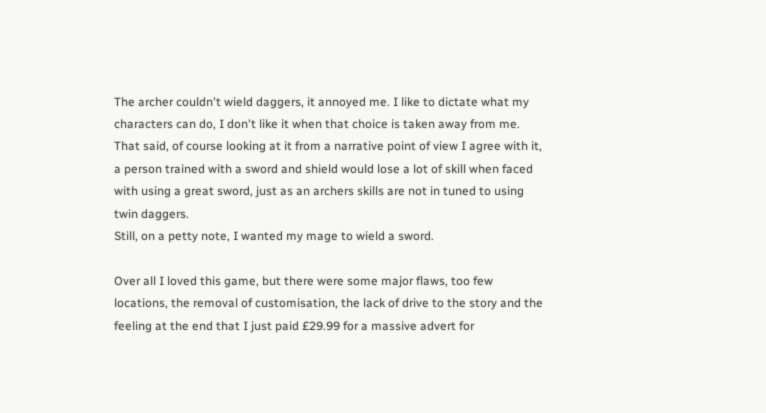The archer couldn't wield daggers, it annoyed me. I like to dictate what my characters can do, I don't like it when that choice is taken away from me.
That said, of course looking at it from a narrative point of view I agree with it, a person trained with a sword and shield would lose a lot of skill when faced with using a great sword, just as an archers skills are not in tuned to using twin daggers.
Still, on a petty note, I wanted my mage to wield a sword.

Over all I loved this game, but there were some major flaws, too few locations, the removal of customisation, the lack of drive to the story and the feeling at the end that I just paid £29.99 for a massive advert for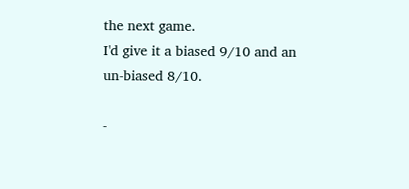the next game.
I'd give it a biased 9/10 and an un-biased 8/10.

-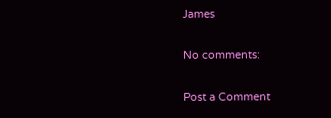James

No comments:

Post a Comment